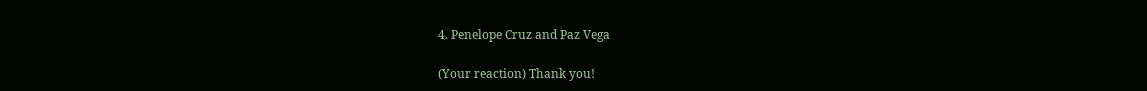4. Penelope Cruz and Paz Vega

(Your reaction) Thank you!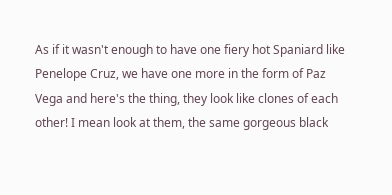As if it wasn't enough to have one fiery hot Spaniard like Penelope Cruz, we have one more in the form of Paz Vega and here's the thing, they look like clones of each other! I mean look at them, the same gorgeous black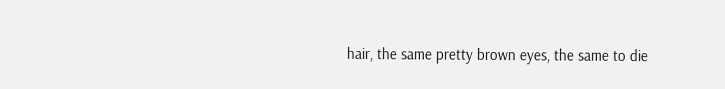hair, the same pretty brown eyes, the same to die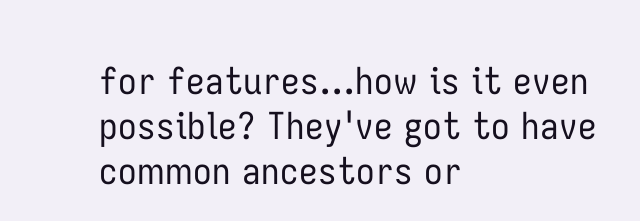for features...how is it even possible? They've got to have common ancestors or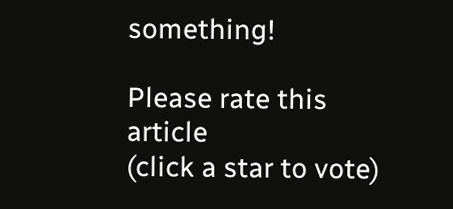something!

Please rate this article
(click a star to vote)